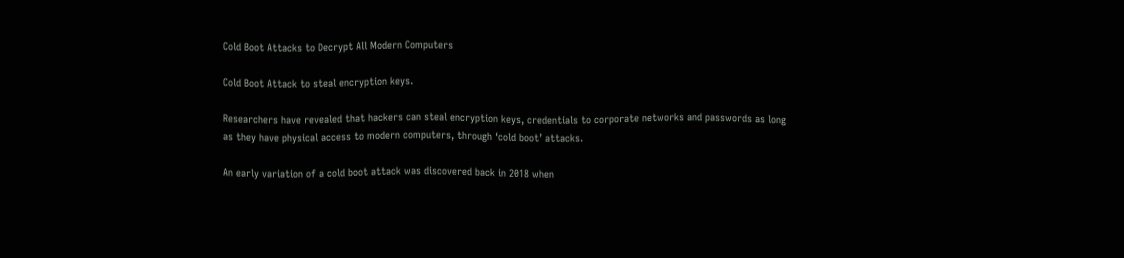Cold Boot Attacks to Decrypt All Modern Computers

Cold Boot Attack to steal encryption keys.

Researchers have revealed that hackers can steal encryption keys, credentials to corporate networks and passwords as long as they have physical access to modern computers, through ‘cold boot’ attacks.

An early variation of a cold boot attack was discovered back in 2018 when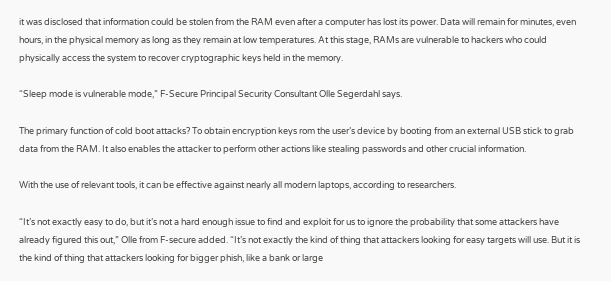it was disclosed that information could be stolen from the RAM even after a computer has lost its power. Data will remain for minutes, even hours, in the physical memory as long as they remain at low temperatures. At this stage, RAMs are vulnerable to hackers who could physically access the system to recover cryptographic keys held in the memory.

“Sleep mode is vulnerable mode,” F-Secure Principal Security Consultant Olle Segerdahl says.

The primary function of cold boot attacks? To obtain encryption keys rom the user’s device by booting from an external USB stick to grab data from the RAM. It also enables the attacker to perform other actions like stealing passwords and other crucial information.

With the use of relevant tools, it can be effective against nearly all modern laptops, according to researchers.

“It’s not exactly easy to do, but it’s not a hard enough issue to find and exploit for us to ignore the probability that some attackers have already figured this out,” Olle from F-secure added. “It’s not exactly the kind of thing that attackers looking for easy targets will use. But it is the kind of thing that attackers looking for bigger phish, like a bank or large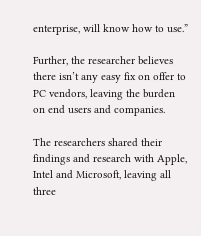enterprise, will know how to use.”

Further, the researcher believes there isn’t any easy fix on offer to PC vendors, leaving the burden on end users and companies.

The researchers shared their findings and research with Apple, Intel and Microsoft, leaving all three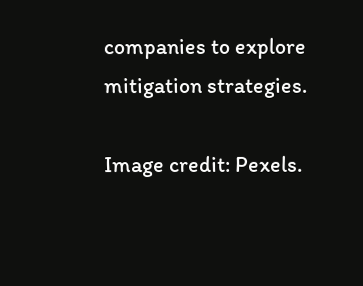companies to explore mitigation strategies.

Image credit: Pexels.